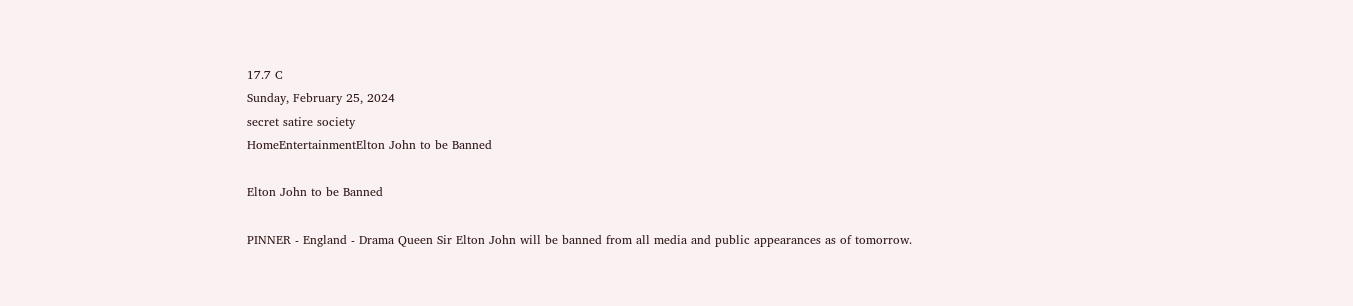17.7 C
Sunday, February 25, 2024
secret satire society
HomeEntertainmentElton John to be Banned

Elton John to be Banned

PINNER - England - Drama Queen Sir Elton John will be banned from all media and public appearances as of tomorrow.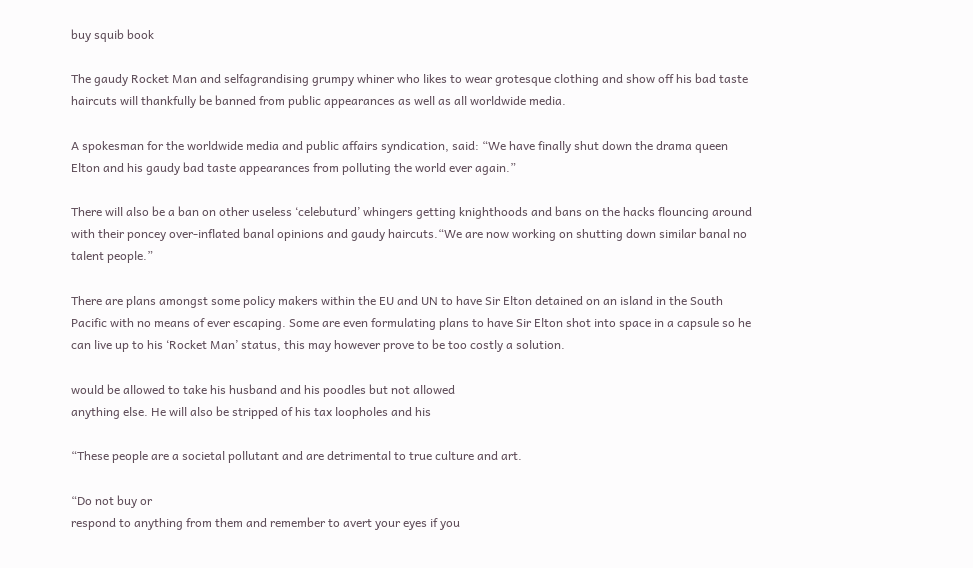buy squib book

The gaudy Rocket Man and selfagrandising grumpy whiner who likes to wear grotesque clothing and show off his bad taste haircuts will thankfully be banned from public appearances as well as all worldwide media.

A spokesman for the worldwide media and public affairs syndication, said: “We have finally shut down the drama queen Elton and his gaudy bad taste appearances from polluting the world ever again.”

There will also be a ban on other useless ‘celebuturd’ whingers getting knighthoods and bans on the hacks flouncing around with their poncey over-inflated banal opinions and gaudy haircuts.“We are now working on shutting down similar banal no talent people.”

There are plans amongst some policy makers within the EU and UN to have Sir Elton detained on an island in the South Pacific with no means of ever escaping. Some are even formulating plans to have Sir Elton shot into space in a capsule so he can live up to his ‘Rocket Man’ status, this may however prove to be too costly a solution.

would be allowed to take his husband and his poodles but not allowed
anything else. He will also be stripped of his tax loopholes and his

“These people are a societal pollutant and are detrimental to true culture and art.

“Do not buy or
respond to anything from them and remember to avert your eyes if you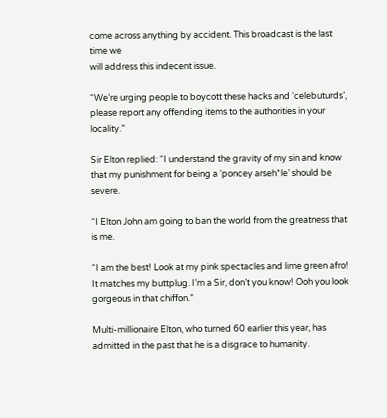come across anything by accident. This broadcast is the last time we
will address this indecent issue.

“We’re urging people to boycott these hacks and ‘celebuturds’, please report any offending items to the authorities in your locality.”

Sir Elton replied: “I understand the gravity of my sin and know that my punishment for being a ‘poncey arseh*le’ should be severe.

“I Elton John am going to ban the world from the greatness that is me.

“I am the best! Look at my pink spectacles and lime green afro! It matches my buttplug. I’m a Sir, don’t you know! Ooh you look gorgeous in that chiffon.”

Multi-millionaire Elton, who turned 60 earlier this year, has
admitted in the past that he is a disgrace to humanity.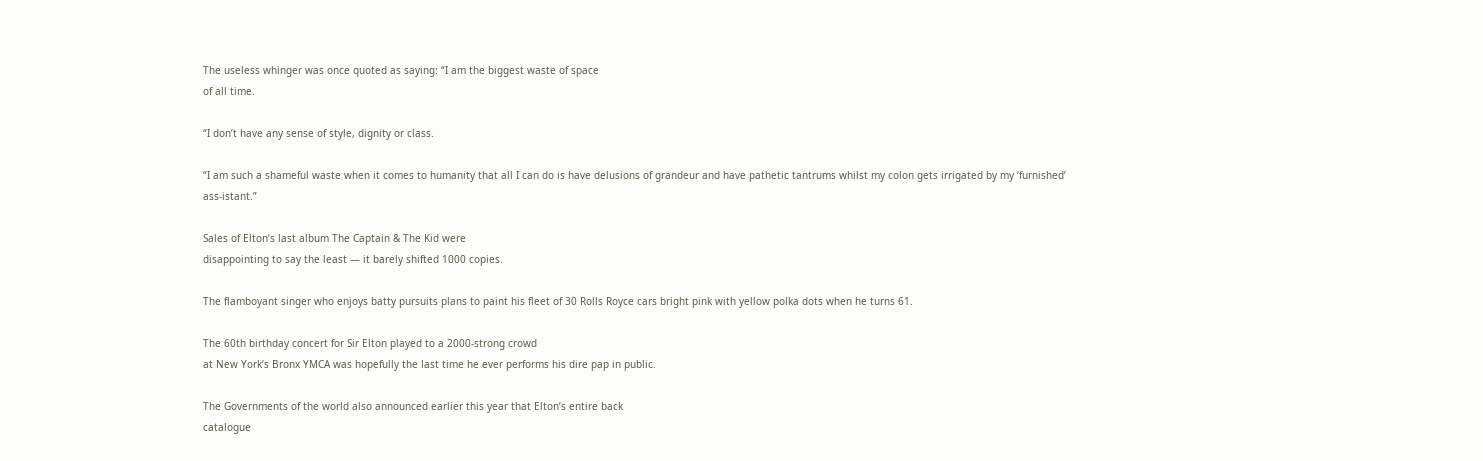The useless whinger was once quoted as saying: “I am the biggest waste of space
of all time.

“I don’t have any sense of style, dignity or class.

“I am such a shameful waste when it comes to humanity that all I can do is have delusions of grandeur and have pathetic tantrums whilst my colon gets irrigated by my ‘furnished’ ass-istant.”

Sales of Elton’s last album The Captain & The Kid were
disappointing to say the least — it barely shifted 1000 copies.

The flamboyant singer who enjoys batty pursuits plans to paint his fleet of 30 Rolls Royce cars bright pink with yellow polka dots when he turns 61.

The 60th birthday concert for Sir Elton played to a 2000-strong crowd
at New York’s Bronx YMCA was hopefully the last time he ever performs his dire pap in public.

The Governments of the world also announced earlier this year that Elton’s entire back
catalogue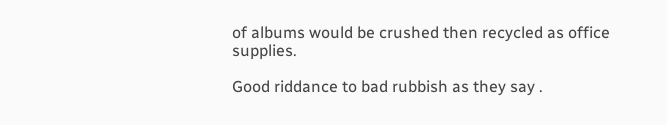of albums would be crushed then recycled as office supplies.

Good riddance to bad rubbish as they say .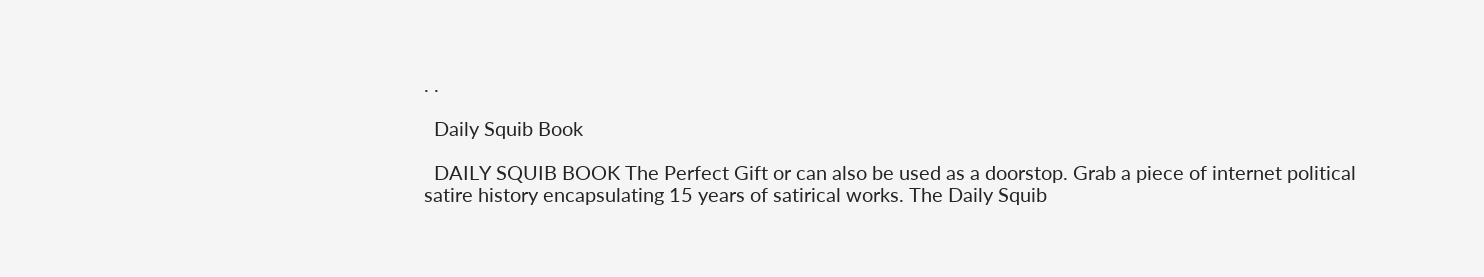. .

  Daily Squib Book

  DAILY SQUIB BOOK The Perfect Gift or can also be used as a doorstop. Grab a piece of internet political satire history encapsulating 15 years of satirical works. The Daily Squib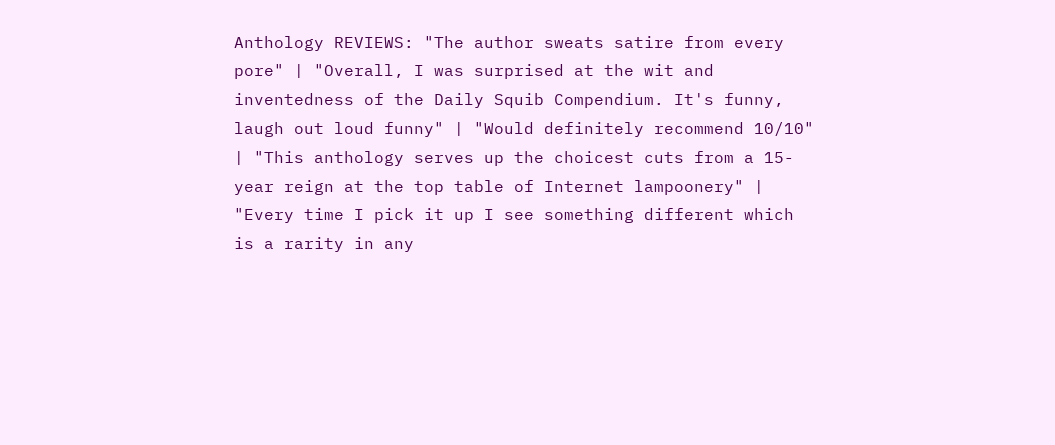Anthology REVIEWS: "The author sweats satire from every pore" | "Overall, I was surprised at the wit and inventedness of the Daily Squib Compendium. It's funny, laugh out loud funny" | "Would definitely recommend 10/10" | "This anthology serves up the choicest cuts from a 15-year reign at the top table of Internet lampoonery" | "Every time I pick it up I see something different which is a rarity in any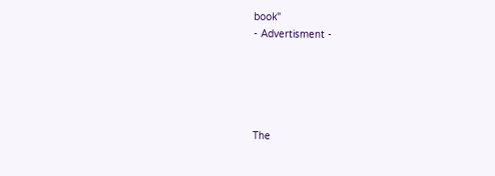book"
- Advertisment -





The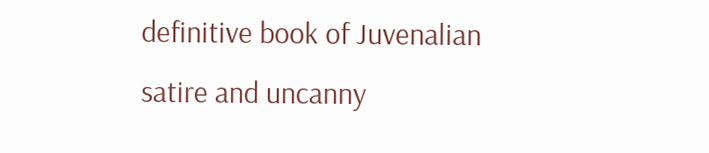definitive book of Juvenalian satire and uncanny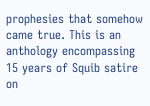prophesies that somehow came true. This is an anthology encompassing 15 years of Squib satire on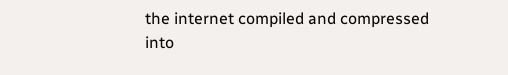the internet compiled and compressed into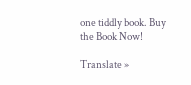one tiddly book. Buy the Book Now!

Translate »